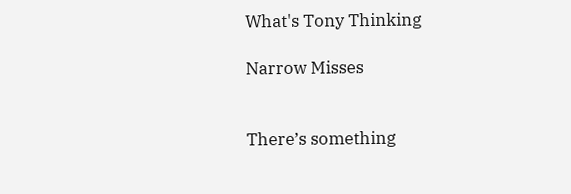What's Tony Thinking

Narrow Misses


There’s something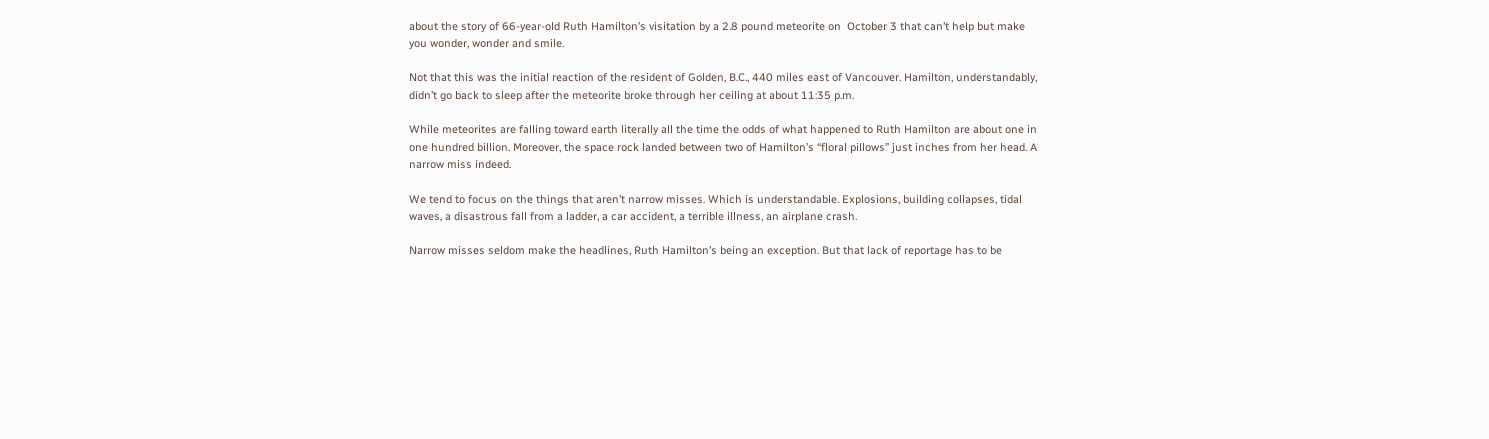about the story of 66-year-old Ruth Hamilton’s visitation by a 2.8 pound meteorite on  October 3 that can’t help but make you wonder, wonder and smile.

Not that this was the initial reaction of the resident of Golden, B.C., 440 miles east of Vancouver. Hamilton, understandably, didn’t go back to sleep after the meteorite broke through her ceiling at about 11:35 p.m.

While meteorites are falling toward earth literally all the time the odds of what happened to Ruth Hamilton are about one in one hundred billion. Moreover, the space rock landed between two of Hamilton’s “floral pillows” just inches from her head. A narrow miss indeed.

We tend to focus on the things that aren’t narrow misses. Which is understandable. Explosions, building collapses, tidal waves, a disastrous fall from a ladder, a car accident, a terrible illness, an airplane crash.

Narrow misses seldom make the headlines, Ruth Hamilton’s being an exception. But that lack of reportage has to be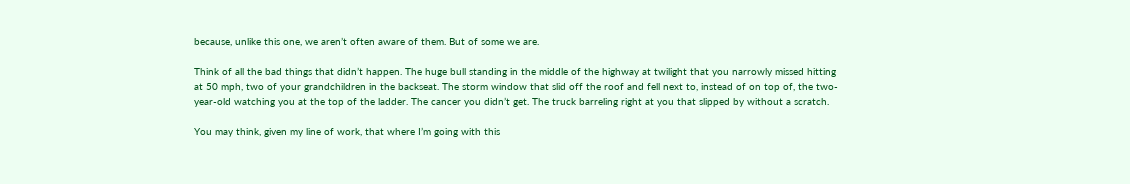because, unlike this one, we aren’t often aware of them. But of some we are.

Think of all the bad things that didn’t happen. The huge bull standing in the middle of the highway at twilight that you narrowly missed hitting at 50 mph, two of your grandchildren in the backseat. The storm window that slid off the roof and fell next to, instead of on top of, the two-year-old watching you at the top of the ladder. The cancer you didn’t get. The truck barreling right at you that slipped by without a scratch.

You may think, given my line of work, that where I’m going with this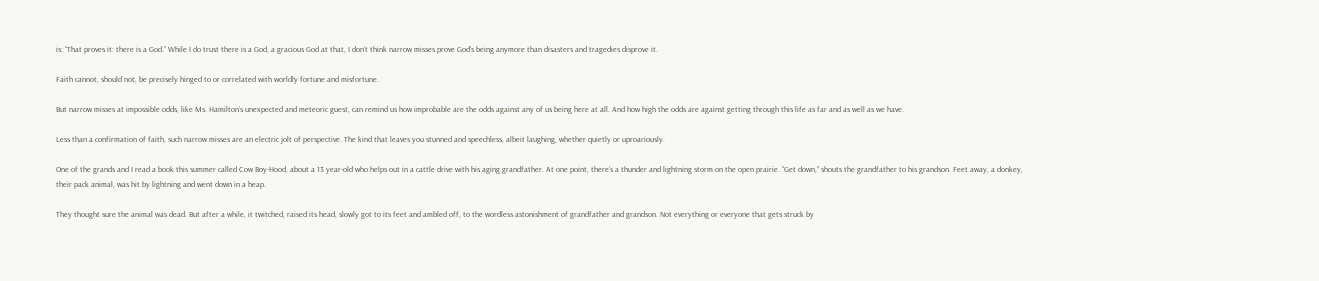is: “That proves it: there is a God.” While I do trust there is a God, a gracious God at that, I don’t think narrow misses prove God’s being anymore than disasters and tragedies disprove it.

Faith cannot, should not, be precisely hinged to or correlated with worldly fortune and misfortune.

But narrow misses at impossible odds, like Ms. Hamilton’s unexpected and meteoric guest, can remind us how improbable are the odds against any of us being here at all. And how high the odds are against getting through this life as far and as well as we have.

Less than a confirmation of faith, such narrow misses are an electric jolt of perspective. The kind that leaves you stunned and speechless, albeit laughing, whether quietly or uproariously.

One of the grands and I read a book this summer called Cow Boy-Hood, about a 13 year-old who helps out in a cattle drive with his aging grandfather. At one point, there’s a thunder and lightning storm on the open prairie. “Get down,” shouts the grandfather to his grandson. Feet away, a donkey, their pack animal, was hit by lightning and went down in a heap.

They thought sure the animal was dead. But after a while, it twitched, raised its head, slowly got to its feet and ambled off, to the wordless astonishment of grandfather and grandson. Not everything or everyone that gets struck by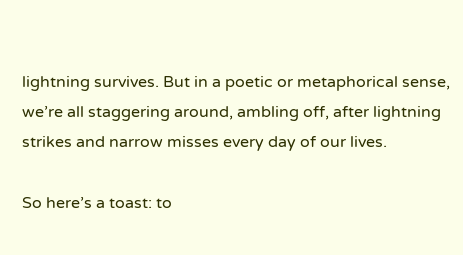lightning survives. But in a poetic or metaphorical sense, we’re all staggering around, ambling off, after lightning strikes and narrow misses every day of our lives.

So here’s a toast: to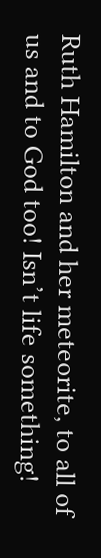Ruth Hamilton and her meteorite, to all of us and to God too! Isn’t life something!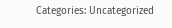Categories: Uncategorized